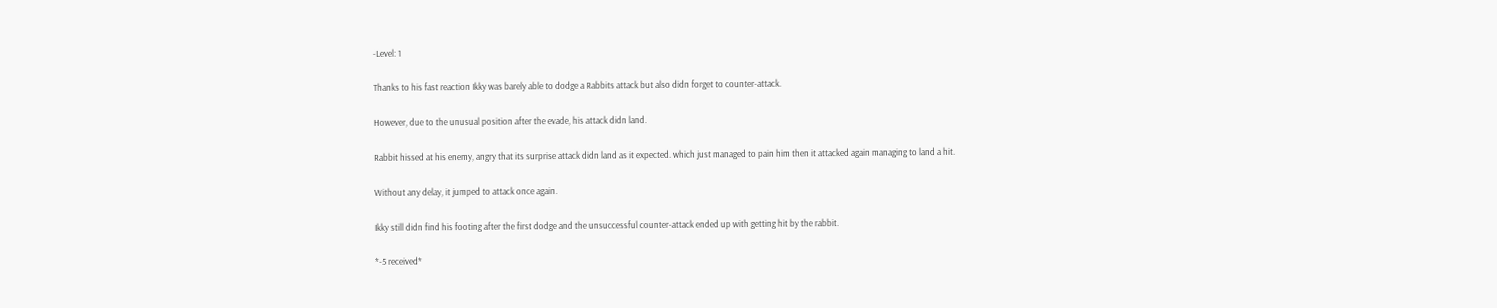-Level: 1

Thanks to his fast reaction Ikky was barely able to dodge a Rabbits attack but also didn forget to counter-attack.

However, due to the unusual position after the evade, his attack didn land.

Rabbit hissed at his enemy, angry that its surprise attack didn land as it expected. which just managed to pain him then it attacked again managing to land a hit.

Without any delay, it jumped to attack once again.

Ikky still didn find his footing after the first dodge and the unsuccessful counter-attack ended up with getting hit by the rabbit.

*-5 received*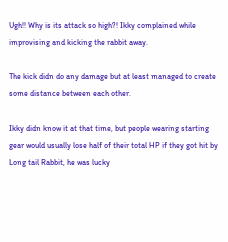Ugh!! Why is its attack so high?! Ikky complained while improvising and kicking the rabbit away.

The kick didn do any damage but at least managed to create some distance between each other.

Ikky didn know it at that time, but people wearing starting gear would usually lose half of their total HP if they got hit by Long tail Rabbit, he was lucky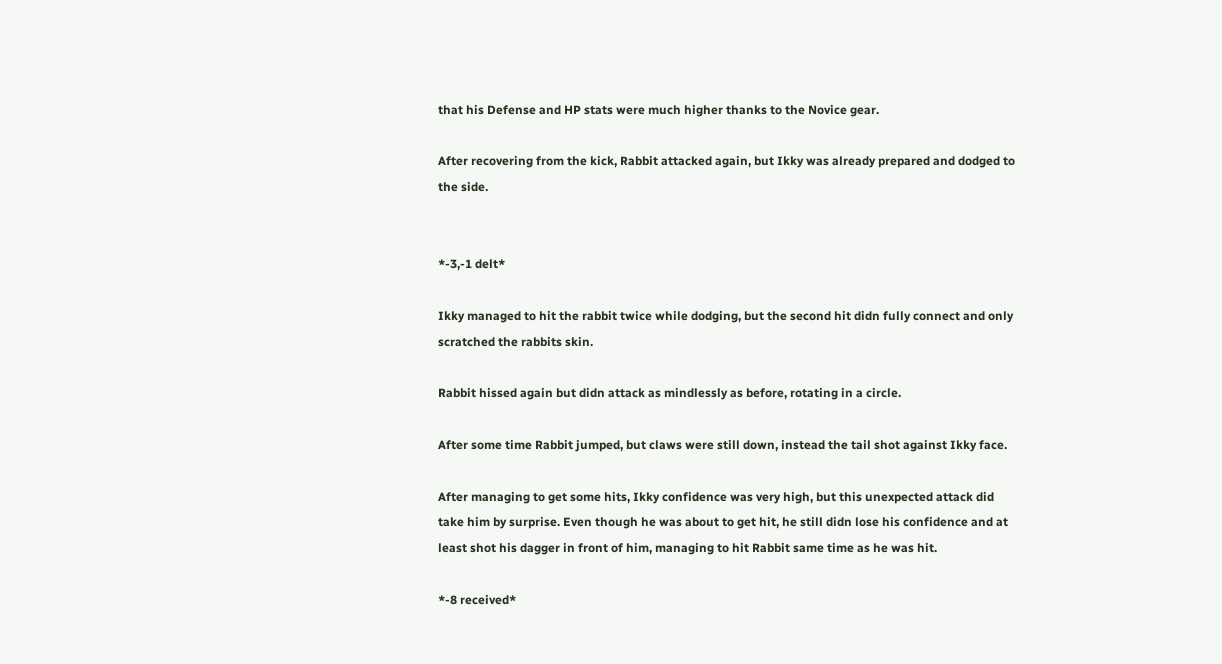that his Defense and HP stats were much higher thanks to the Novice gear.

After recovering from the kick, Rabbit attacked again, but Ikky was already prepared and dodged to the side.


*-3,-1 delt*

Ikky managed to hit the rabbit twice while dodging, but the second hit didn fully connect and only scratched the rabbits skin.

Rabbit hissed again but didn attack as mindlessly as before, rotating in a circle.

After some time Rabbit jumped, but claws were still down, instead the tail shot against Ikky face.

After managing to get some hits, Ikky confidence was very high, but this unexpected attack did take him by surprise. Even though he was about to get hit, he still didn lose his confidence and at least shot his dagger in front of him, managing to hit Rabbit same time as he was hit.

*-8 received*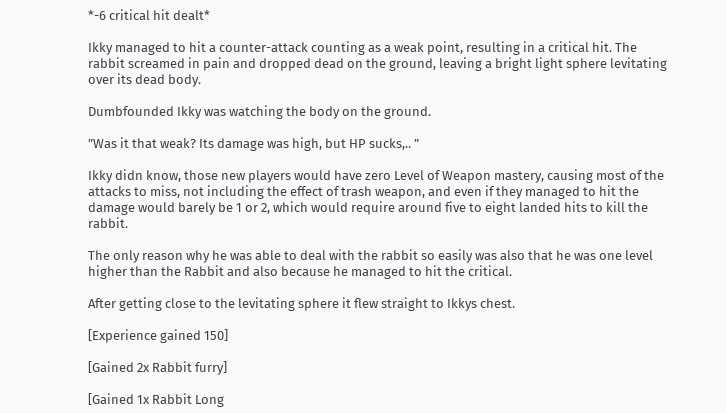*-6 critical hit dealt*

Ikky managed to hit a counter-attack counting as a weak point, resulting in a critical hit. The rabbit screamed in pain and dropped dead on the ground, leaving a bright light sphere levitating over its dead body.

Dumbfounded Ikky was watching the body on the ground.

”Was it that weak? Its damage was high, but HP sucks,.. ”

Ikky didn know, those new players would have zero Level of Weapon mastery, causing most of the attacks to miss, not including the effect of trash weapon, and even if they managed to hit the damage would barely be 1 or 2, which would require around five to eight landed hits to kill the rabbit.

The only reason why he was able to deal with the rabbit so easily was also that he was one level higher than the Rabbit and also because he managed to hit the critical.

After getting close to the levitating sphere it flew straight to Ikkys chest.

[Experience gained 150]

[Gained 2x Rabbit furry]

[Gained 1x Rabbit Long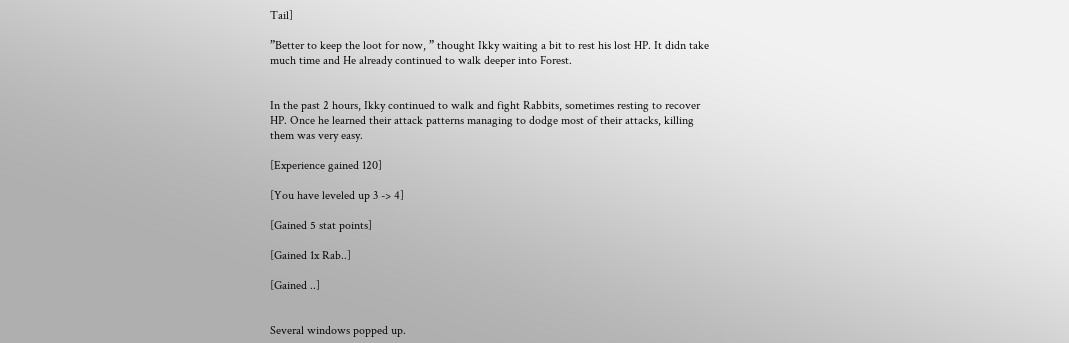Tail]

”Better to keep the loot for now, ” thought Ikky waiting a bit to rest his lost HP. It didn take much time and He already continued to walk deeper into Forest.


In the past 2 hours, Ikky continued to walk and fight Rabbits, sometimes resting to recover HP. Once he learned their attack patterns managing to dodge most of their attacks, killing them was very easy.

[Experience gained 120]

[You have leveled up 3 -> 4]

[Gained 5 stat points]

[Gained 1x Rab..]

[Gained ..]


Several windows popped up.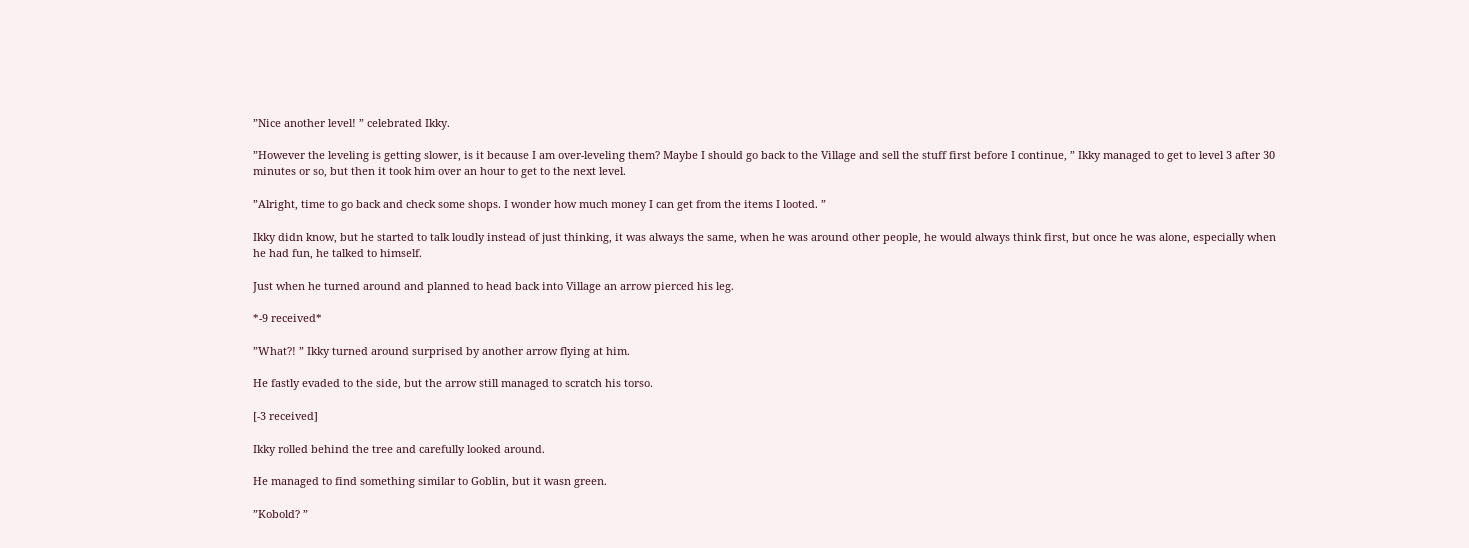”Nice another level! ” celebrated Ikky.

”However the leveling is getting slower, is it because I am over-leveling them? Maybe I should go back to the Village and sell the stuff first before I continue, ” Ikky managed to get to level 3 after 30 minutes or so, but then it took him over an hour to get to the next level.

”Alright, time to go back and check some shops. I wonder how much money I can get from the items I looted. ”

Ikky didn know, but he started to talk loudly instead of just thinking, it was always the same, when he was around other people, he would always think first, but once he was alone, especially when he had fun, he talked to himself.

Just when he turned around and planned to head back into Village an arrow pierced his leg.

*-9 received*

”What?! ” Ikky turned around surprised by another arrow flying at him.

He fastly evaded to the side, but the arrow still managed to scratch his torso.

[-3 received]

Ikky rolled behind the tree and carefully looked around.

He managed to find something similar to Goblin, but it wasn green.

”Kobold? ”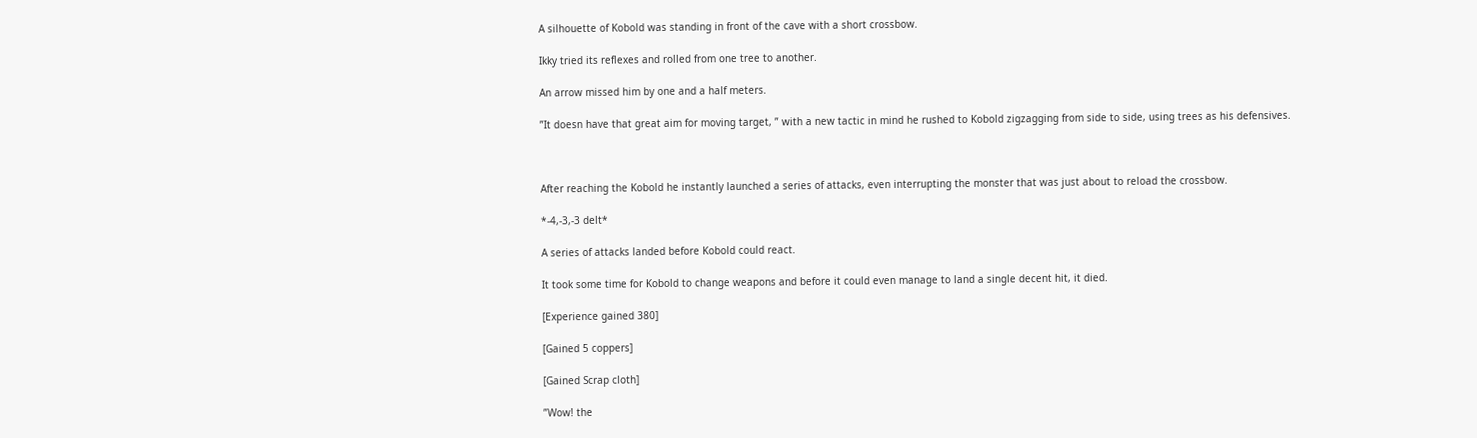A silhouette of Kobold was standing in front of the cave with a short crossbow.

Ikky tried its reflexes and rolled from one tree to another.

An arrow missed him by one and a half meters.

”It doesn have that great aim for moving target, ” with a new tactic in mind he rushed to Kobold zigzagging from side to side, using trees as his defensives.



After reaching the Kobold he instantly launched a series of attacks, even interrupting the monster that was just about to reload the crossbow.

*-4,-3,-3 delt*

A series of attacks landed before Kobold could react.

It took some time for Kobold to change weapons and before it could even manage to land a single decent hit, it died.

[Experience gained 380]

[Gained 5 coppers]

[Gained Scrap cloth]

”Wow! the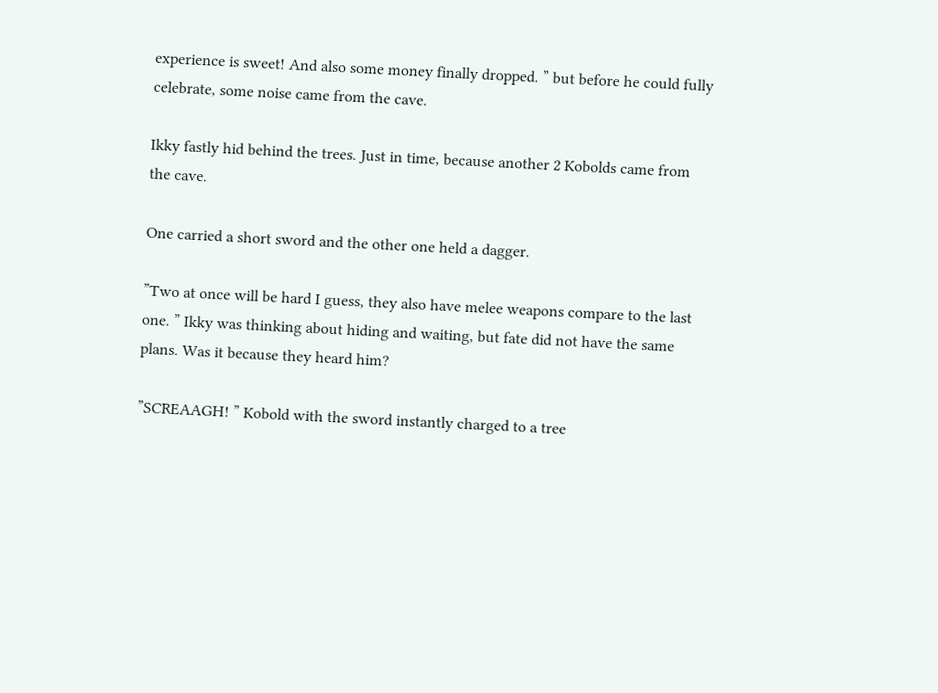experience is sweet! And also some money finally dropped. ” but before he could fully celebrate, some noise came from the cave.

Ikky fastly hid behind the trees. Just in time, because another 2 Kobolds came from the cave.

One carried a short sword and the other one held a dagger.

”Two at once will be hard I guess, they also have melee weapons compare to the last one. ” Ikky was thinking about hiding and waiting, but fate did not have the same plans. Was it because they heard him?

”SCREAAGH! ” Kobold with the sword instantly charged to a tree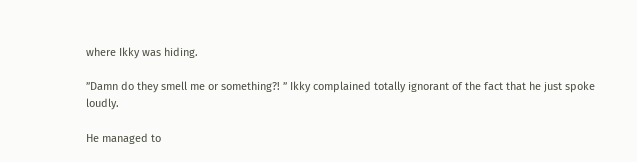where Ikky was hiding.

”Damn do they smell me or something?! ” Ikky complained totally ignorant of the fact that he just spoke loudly.

He managed to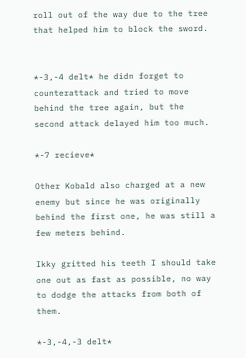roll out of the way due to the tree that helped him to block the sword.


*-3,-4 delt* he didn forget to counterattack and tried to move behind the tree again, but the second attack delayed him too much.

*-7 recieve*

Other Kobald also charged at a new enemy but since he was originally behind the first one, he was still a few meters behind.

Ikky gritted his teeth I should take one out as fast as possible, no way to dodge the attacks from both of them.

*-3,-4,-3 delt*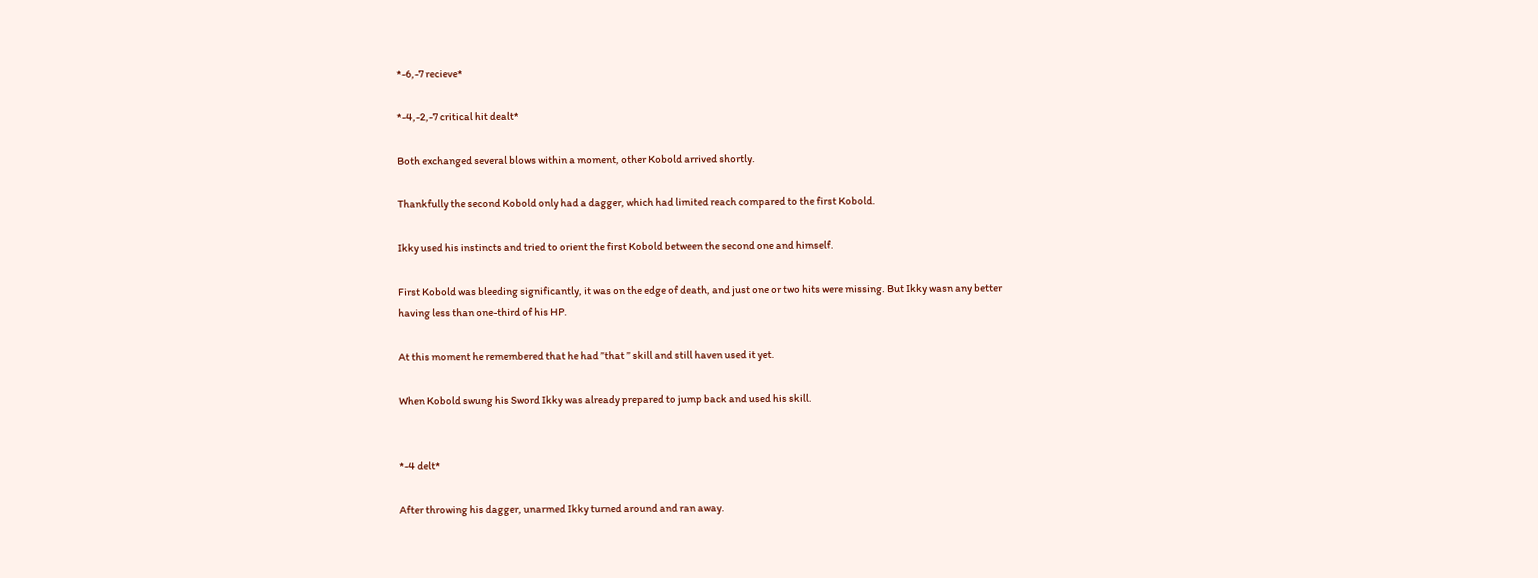*-6,-7 recieve*

*-4,-2,-7 critical hit dealt*

Both exchanged several blows within a moment, other Kobold arrived shortly.

Thankfully the second Kobold only had a dagger, which had limited reach compared to the first Kobold.

Ikky used his instincts and tried to orient the first Kobold between the second one and himself.

First Kobold was bleeding significantly, it was on the edge of death, and just one or two hits were missing. But Ikky wasn any better having less than one-third of his HP.

At this moment he remembered that he had ”that ” skill and still haven used it yet.

When Kobold swung his Sword Ikky was already prepared to jump back and used his skill.


*-4 delt*

After throwing his dagger, unarmed Ikky turned around and ran away.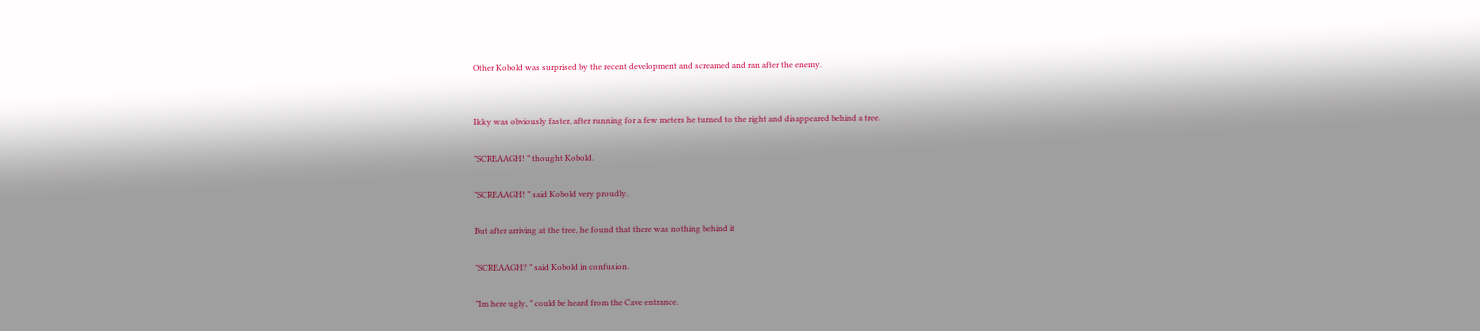Other Kobold was surprised by the recent development and screamed and ran after the enemy.


Ikky was obviously faster, after running for a few meters he turned to the right and disappeared behind a tree.

”SCREAAGH! ” thought Kobold.

”SCREAAGH! ” said Kobold very proudly.

But after arriving at the tree, he found that there was nothing behind it

”SCREAAGH? ” said Kobold in confusion.

”Im here ugly, ” could be heard from the Cave entrance.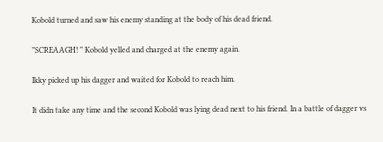Kobold turned and saw his enemy standing at the body of his dead friend.

”SCREAAGH! ” Kobold yelled and charged at the enemy again.

Ikky picked up his dagger and waited for Kobold to reach him.

It didn take any time and the second Kobold was lying dead next to his friend. In a battle of dagger vs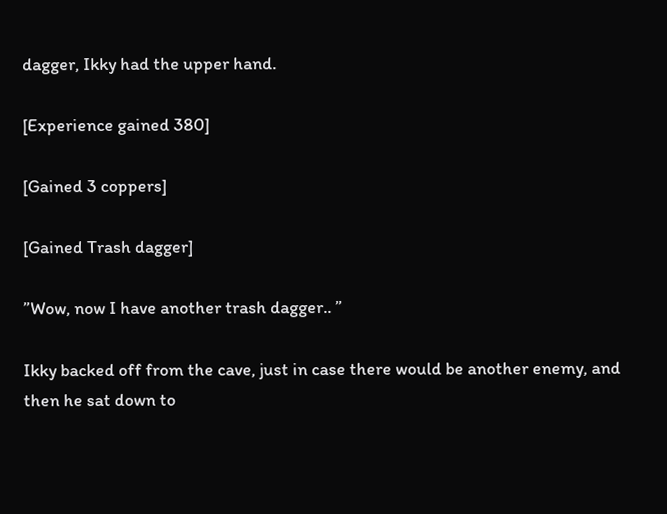dagger, Ikky had the upper hand.

[Experience gained 380]

[Gained 3 coppers]

[Gained Trash dagger]

”Wow, now I have another trash dagger.. ”

Ikky backed off from the cave, just in case there would be another enemy, and then he sat down to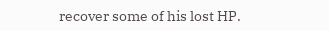recover some of his lost HP.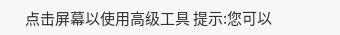点击屏幕以使用高级工具 提示:您可以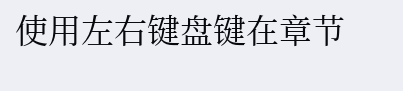使用左右键盘键在章节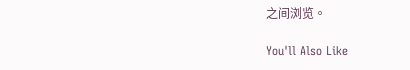之间浏览。

You'll Also Like